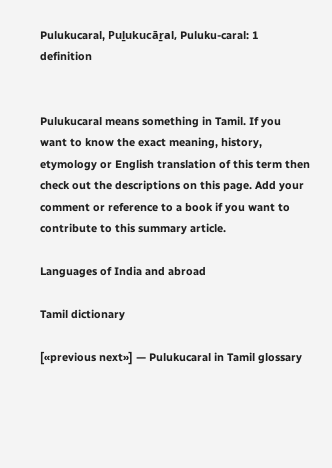Pulukucaral, Puḻukucāṟal, Puluku-caral: 1 definition


Pulukucaral means something in Tamil. If you want to know the exact meaning, history, etymology or English translation of this term then check out the descriptions on this page. Add your comment or reference to a book if you want to contribute to this summary article.

Languages of India and abroad

Tamil dictionary

[«previous next»] — Pulukucaral in Tamil glossary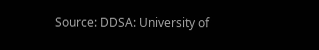Source: DDSA: University of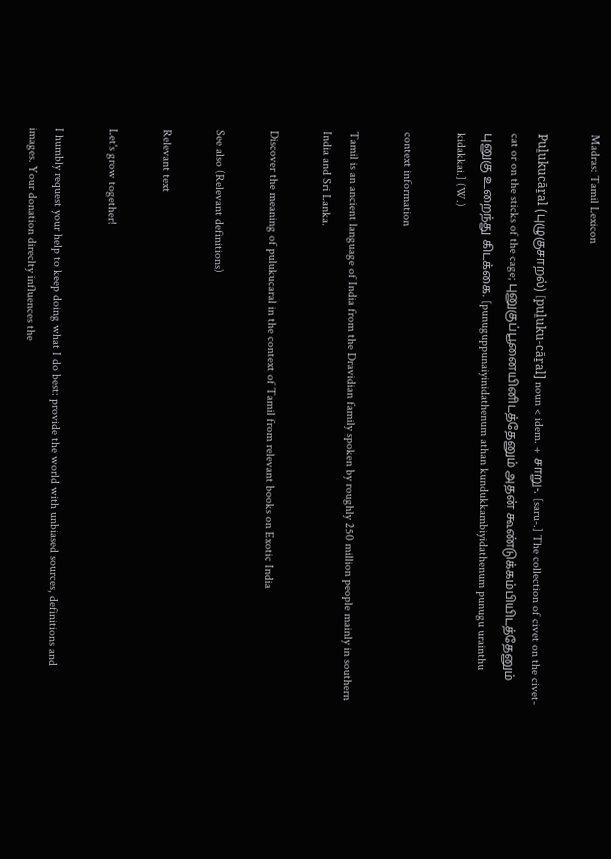Madras: Tamil Lexicon

Puḻukucāṟal (புழுகுசாறல்) [puḻuku-cāṟal] noun < idem. + சாறு-. [saru-.] The collection of civet on the civet-cat or on the sticks of the cage; புனுகுப்பூனையினிடத்தேனும் அதன் கூண்டுக்கம்பியிடத்தேனும் புனுகு உறைந்து கிடக்கை. [punuguppunaiyinidathenum athan kundukkambiyidathenum punugu urainthu kidakkai.] (W.)

context information

Tamil is an ancient language of India from the Dravidian family spoken by roughly 250 million people mainly in southern India and Sri Lanka.

Discover the meaning of pulukucaral in the context of Tamil from relevant books on Exotic India

See also (Relevant definitions)

Relevant text

Let's grow together!

I humbly request your help to keep doing what I do best: provide the world with unbiased sources, definitions and images. Your donation direclty influences the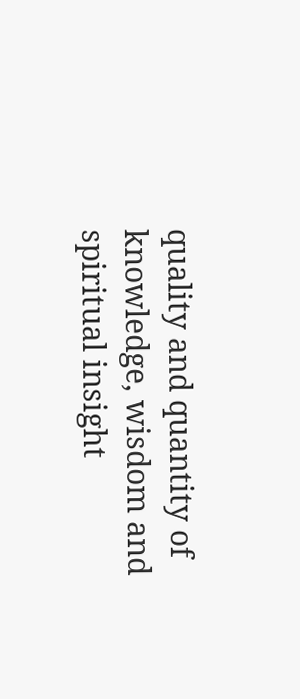quality and quantity of knowledge, wisdom and spiritual insight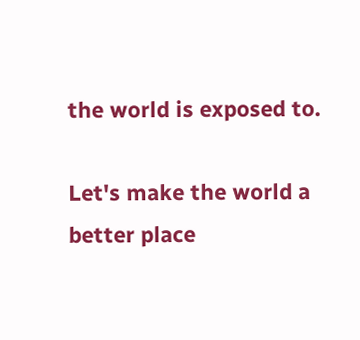the world is exposed to.

Let's make the world a better place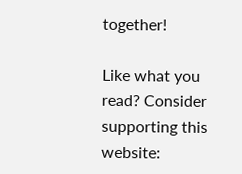together!

Like what you read? Consider supporting this website: